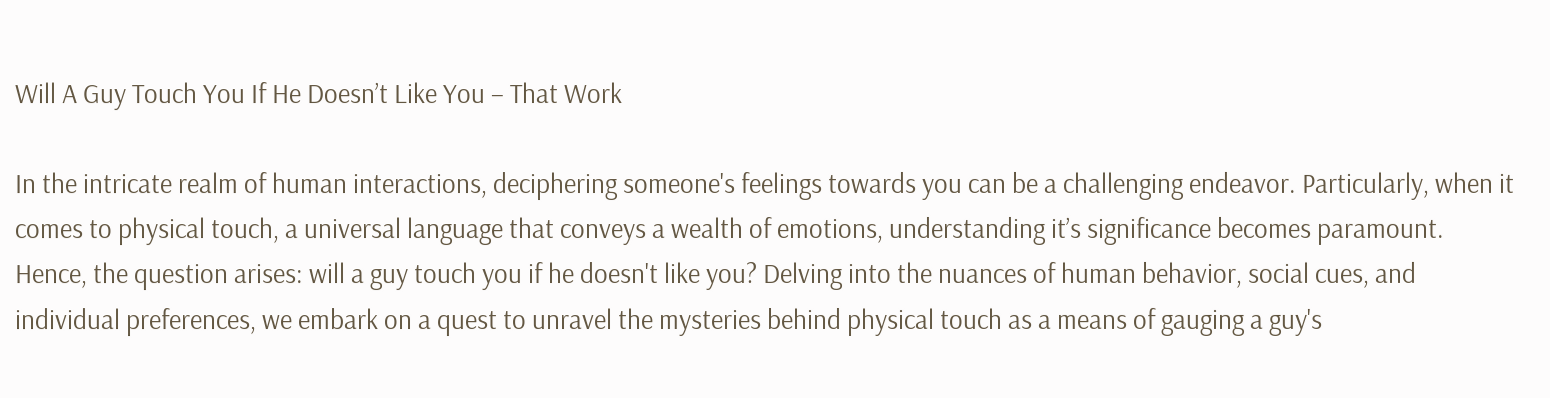Will A Guy Touch You If He Doesn’t Like You – That Work

In the intricate realm of human interactions, deciphering someone's feelings towards you can be a challenging endeavor. Particularly, when it comes to physical touch, a universal language that conveys a wealth of emotions, understanding it’s significance becomes paramount. Hence, the question arises: will a guy touch you if he doesn't like you? Delving into the nuances of human behavior, social cues, and individual preferences, we embark on a quest to unravel the mysteries behind physical touch as a means of gauging a guy's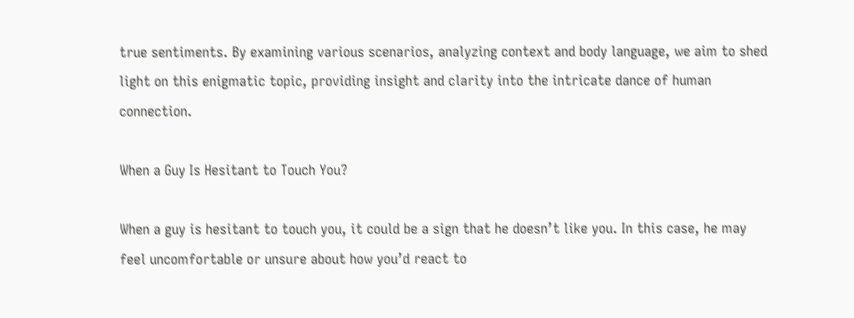true sentiments. By examining various scenarios, analyzing context and body language, we aim to shed light on this enigmatic topic, providing insight and clarity into the intricate dance of human connection.

When a Guy Is Hesitant to Touch You?

When a guy is hesitant to touch you, it could be a sign that he doesn’t like you. In this case, he may feel uncomfortable or unsure about how you’d react to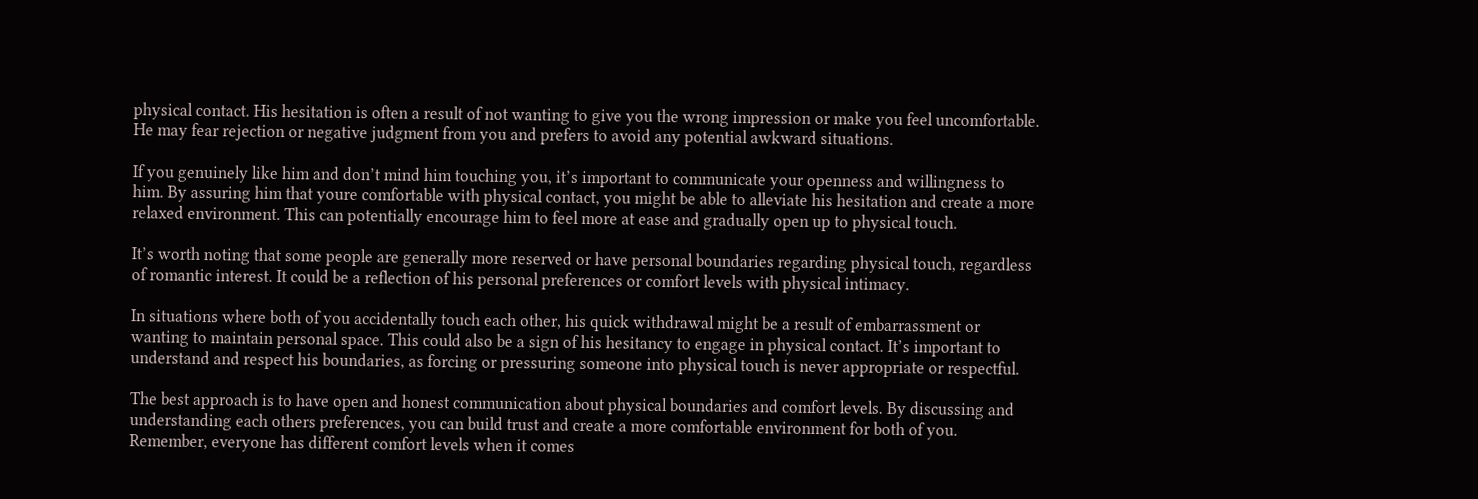physical contact. His hesitation is often a result of not wanting to give you the wrong impression or make you feel uncomfortable. He may fear rejection or negative judgment from you and prefers to avoid any potential awkward situations.

If you genuinely like him and don’t mind him touching you, it’s important to communicate your openness and willingness to him. By assuring him that youre comfortable with physical contact, you might be able to alleviate his hesitation and create a more relaxed environment. This can potentially encourage him to feel more at ease and gradually open up to physical touch.

It’s worth noting that some people are generally more reserved or have personal boundaries regarding physical touch, regardless of romantic interest. It could be a reflection of his personal preferences or comfort levels with physical intimacy.

In situations where both of you accidentally touch each other, his quick withdrawal might be a result of embarrassment or wanting to maintain personal space. This could also be a sign of his hesitancy to engage in physical contact. It’s important to understand and respect his boundaries, as forcing or pressuring someone into physical touch is never appropriate or respectful.

The best approach is to have open and honest communication about physical boundaries and comfort levels. By discussing and understanding each others preferences, you can build trust and create a more comfortable environment for both of you. Remember, everyone has different comfort levels when it comes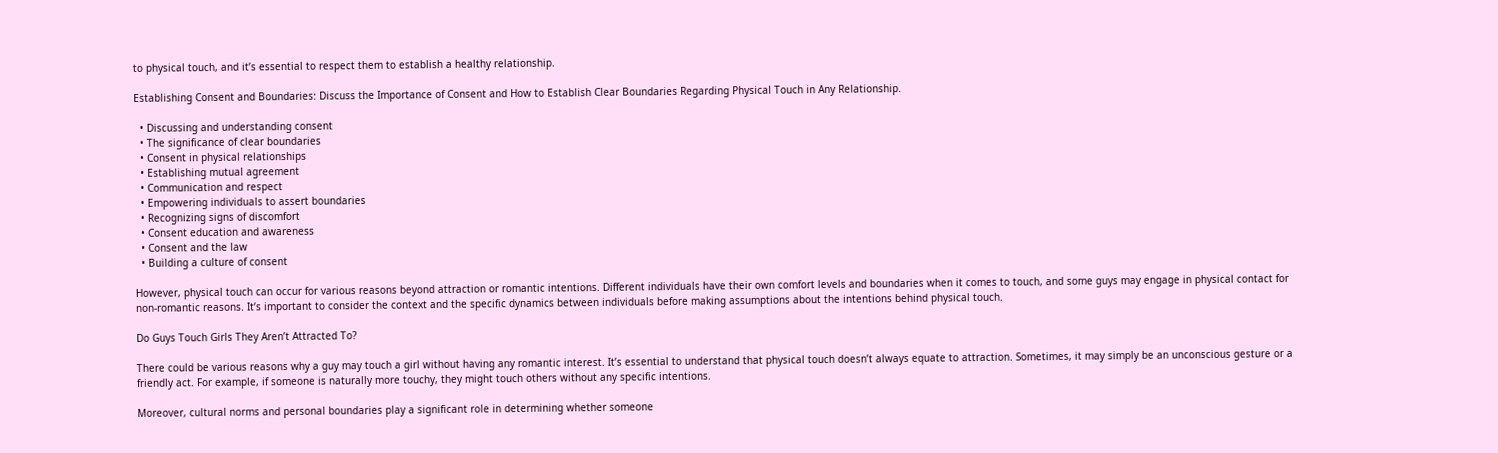to physical touch, and it’s essential to respect them to establish a healthy relationship.

Establishing Consent and Boundaries: Discuss the Importance of Consent and How to Establish Clear Boundaries Regarding Physical Touch in Any Relationship.

  • Discussing and understanding consent
  • The significance of clear boundaries
  • Consent in physical relationships
  • Establishing mutual agreement
  • Communication and respect
  • Empowering individuals to assert boundaries
  • Recognizing signs of discomfort
  • Consent education and awareness
  • Consent and the law
  • Building a culture of consent

However, physical touch can occur for various reasons beyond attraction or romantic intentions. Different individuals have their own comfort levels and boundaries when it comes to touch, and some guys may engage in physical contact for non-romantic reasons. It’s important to consider the context and the specific dynamics between individuals before making assumptions about the intentions behind physical touch.

Do Guys Touch Girls They Aren’t Attracted To?

There could be various reasons why a guy may touch a girl without having any romantic interest. It’s essential to understand that physical touch doesn’t always equate to attraction. Sometimes, it may simply be an unconscious gesture or a friendly act. For example, if someone is naturally more touchy, they might touch others without any specific intentions.

Moreover, cultural norms and personal boundaries play a significant role in determining whether someone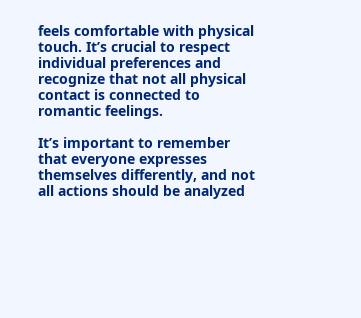feels comfortable with physical touch. It’s crucial to respect individual preferences and recognize that not all physical contact is connected to romantic feelings.

It’s important to remember that everyone expresses themselves differently, and not all actions should be analyzed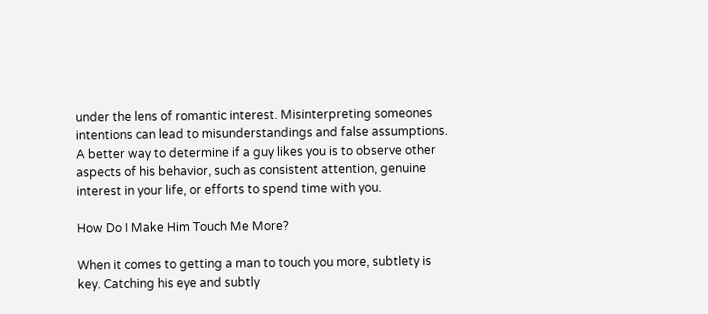under the lens of romantic interest. Misinterpreting someones intentions can lead to misunderstandings and false assumptions. A better way to determine if a guy likes you is to observe other aspects of his behavior, such as consistent attention, genuine interest in your life, or efforts to spend time with you.

How Do I Make Him Touch Me More?

When it comes to getting a man to touch you more, subtlety is key. Catching his eye and subtly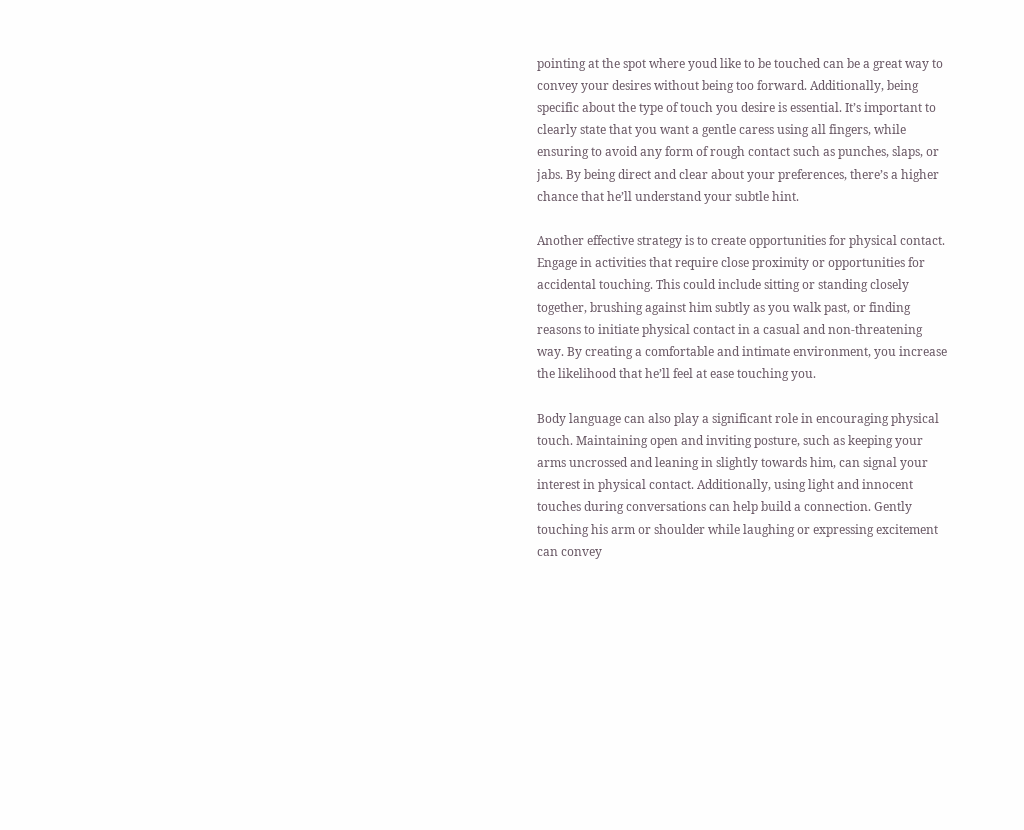pointing at the spot where youd like to be touched can be a great way to convey your desires without being too forward. Additionally, being specific about the type of touch you desire is essential. It’s important to clearly state that you want a gentle caress using all fingers, while ensuring to avoid any form of rough contact such as punches, slaps, or jabs. By being direct and clear about your preferences, there’s a higher chance that he’ll understand your subtle hint.

Another effective strategy is to create opportunities for physical contact. Engage in activities that require close proximity or opportunities for accidental touching. This could include sitting or standing closely together, brushing against him subtly as you walk past, or finding reasons to initiate physical contact in a casual and non-threatening way. By creating a comfortable and intimate environment, you increase the likelihood that he’ll feel at ease touching you.

Body language can also play a significant role in encouraging physical touch. Maintaining open and inviting posture, such as keeping your arms uncrossed and leaning in slightly towards him, can signal your interest in physical contact. Additionally, using light and innocent touches during conversations can help build a connection. Gently touching his arm or shoulder while laughing or expressing excitement can convey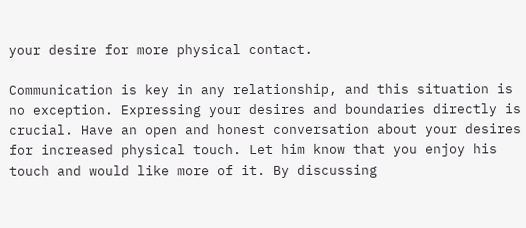your desire for more physical contact.

Communication is key in any relationship, and this situation is no exception. Expressing your desires and boundaries directly is crucial. Have an open and honest conversation about your desires for increased physical touch. Let him know that you enjoy his touch and would like more of it. By discussing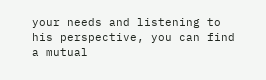your needs and listening to his perspective, you can find a mutual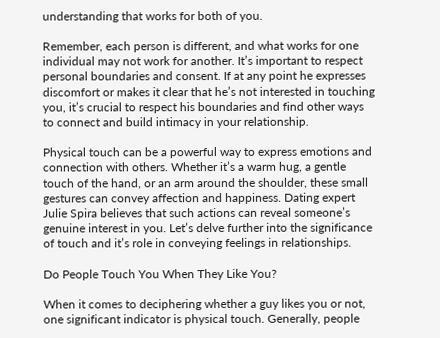understanding that works for both of you.

Remember, each person is different, and what works for one individual may not work for another. It’s important to respect personal boundaries and consent. If at any point he expresses discomfort or makes it clear that he’s not interested in touching you, it’s crucial to respect his boundaries and find other ways to connect and build intimacy in your relationship.

Physical touch can be a powerful way to express emotions and connection with others. Whether it’s a warm hug, a gentle touch of the hand, or an arm around the shoulder, these small gestures can convey affection and happiness. Dating expert Julie Spira believes that such actions can reveal someone’s genuine interest in you. Let’s delve further into the significance of touch and it’s role in conveying feelings in relationships.

Do People Touch You When They Like You?

When it comes to deciphering whether a guy likes you or not, one significant indicator is physical touch. Generally, people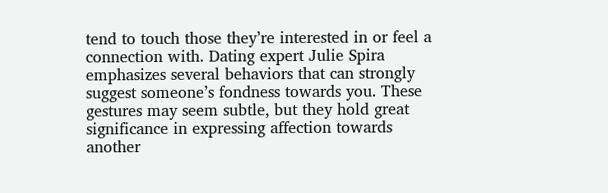tend to touch those they’re interested in or feel a connection with. Dating expert Julie Spira emphasizes several behaviors that can strongly suggest someone’s fondness towards you. These gestures may seem subtle, but they hold great significance in expressing affection towards another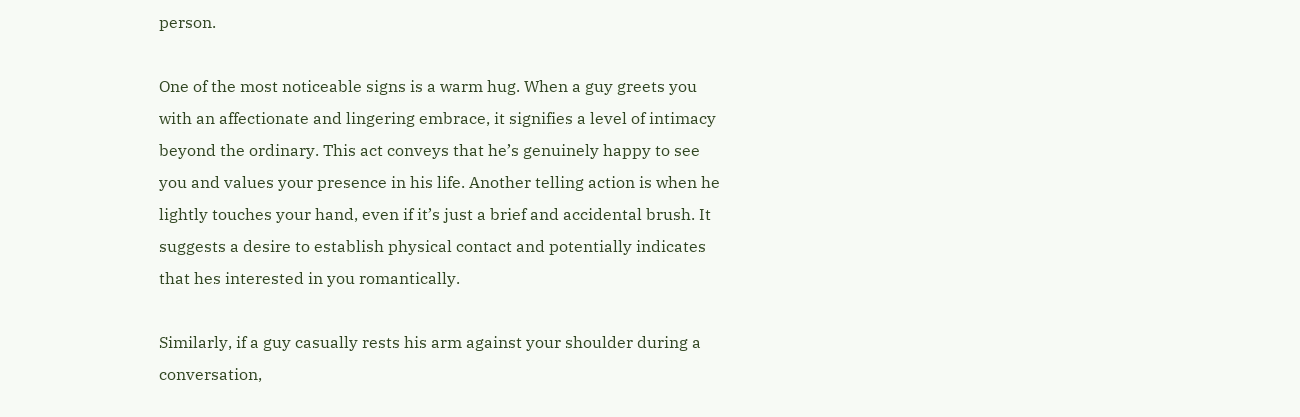person.

One of the most noticeable signs is a warm hug. When a guy greets you with an affectionate and lingering embrace, it signifies a level of intimacy beyond the ordinary. This act conveys that he’s genuinely happy to see you and values your presence in his life. Another telling action is when he lightly touches your hand, even if it’s just a brief and accidental brush. It suggests a desire to establish physical contact and potentially indicates that hes interested in you romantically.

Similarly, if a guy casually rests his arm against your shoulder during a conversation,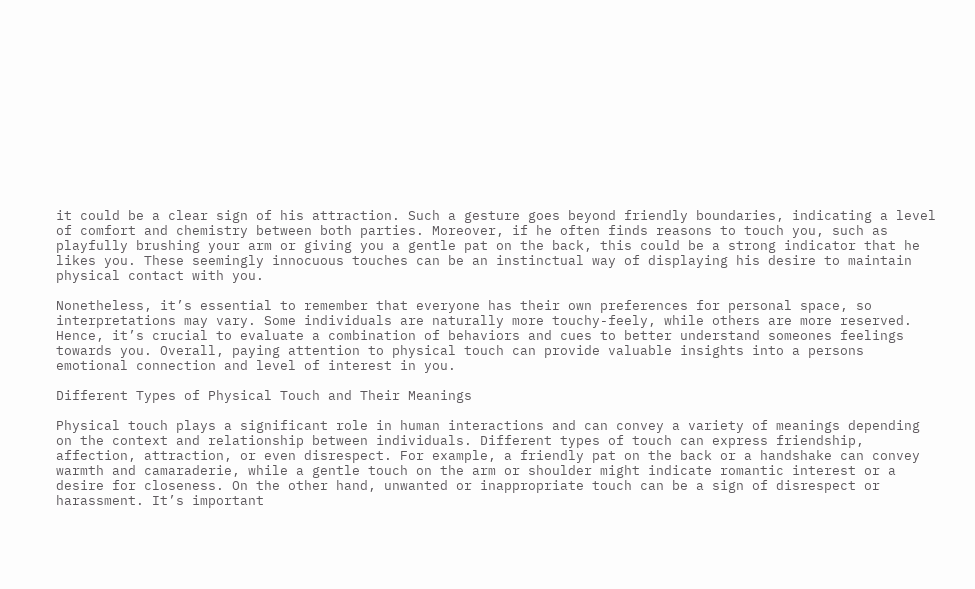it could be a clear sign of his attraction. Such a gesture goes beyond friendly boundaries, indicating a level of comfort and chemistry between both parties. Moreover, if he often finds reasons to touch you, such as playfully brushing your arm or giving you a gentle pat on the back, this could be a strong indicator that he likes you. These seemingly innocuous touches can be an instinctual way of displaying his desire to maintain physical contact with you.

Nonetheless, it’s essential to remember that everyone has their own preferences for personal space, so interpretations may vary. Some individuals are naturally more touchy-feely, while others are more reserved. Hence, it’s crucial to evaluate a combination of behaviors and cues to better understand someones feelings towards you. Overall, paying attention to physical touch can provide valuable insights into a persons emotional connection and level of interest in you.

Different Types of Physical Touch and Their Meanings

Physical touch plays a significant role in human interactions and can convey a variety of meanings depending on the context and relationship between individuals. Different types of touch can express friendship, affection, attraction, or even disrespect. For example, a friendly pat on the back or a handshake can convey warmth and camaraderie, while a gentle touch on the arm or shoulder might indicate romantic interest or a desire for closeness. On the other hand, unwanted or inappropriate touch can be a sign of disrespect or harassment. It’s important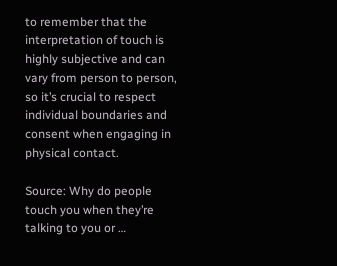to remember that the interpretation of touch is highly subjective and can vary from person to person, so it’s crucial to respect individual boundaries and consent when engaging in physical contact.

Source: Why do people touch you when they’re talking to you or …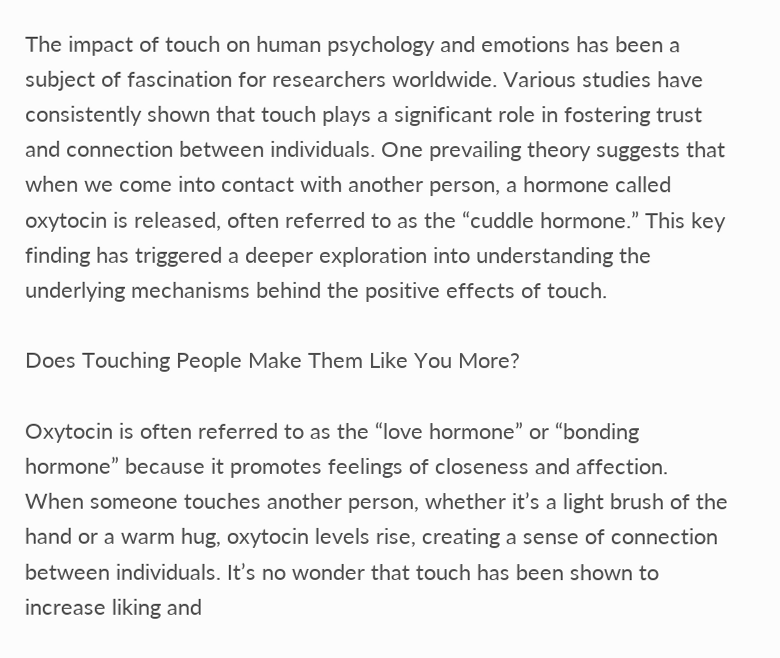The impact of touch on human psychology and emotions has been a subject of fascination for researchers worldwide. Various studies have consistently shown that touch plays a significant role in fostering trust and connection between individuals. One prevailing theory suggests that when we come into contact with another person, a hormone called oxytocin is released, often referred to as the “cuddle hormone.” This key finding has triggered a deeper exploration into understanding the underlying mechanisms behind the positive effects of touch.

Does Touching People Make Them Like You More?

Oxytocin is often referred to as the “love hormone” or “bonding hormone” because it promotes feelings of closeness and affection. When someone touches another person, whether it’s a light brush of the hand or a warm hug, oxytocin levels rise, creating a sense of connection between individuals. It’s no wonder that touch has been shown to increase liking and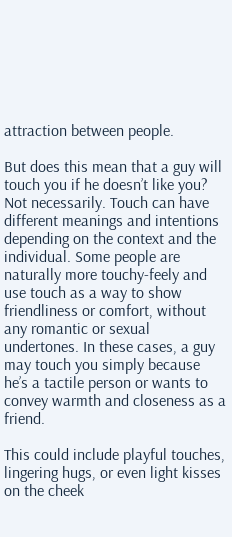attraction between people.

But does this mean that a guy will touch you if he doesn’t like you? Not necessarily. Touch can have different meanings and intentions depending on the context and the individual. Some people are naturally more touchy-feely and use touch as a way to show friendliness or comfort, without any romantic or sexual undertones. In these cases, a guy may touch you simply because he’s a tactile person or wants to convey warmth and closeness as a friend.

This could include playful touches, lingering hugs, or even light kisses on the cheek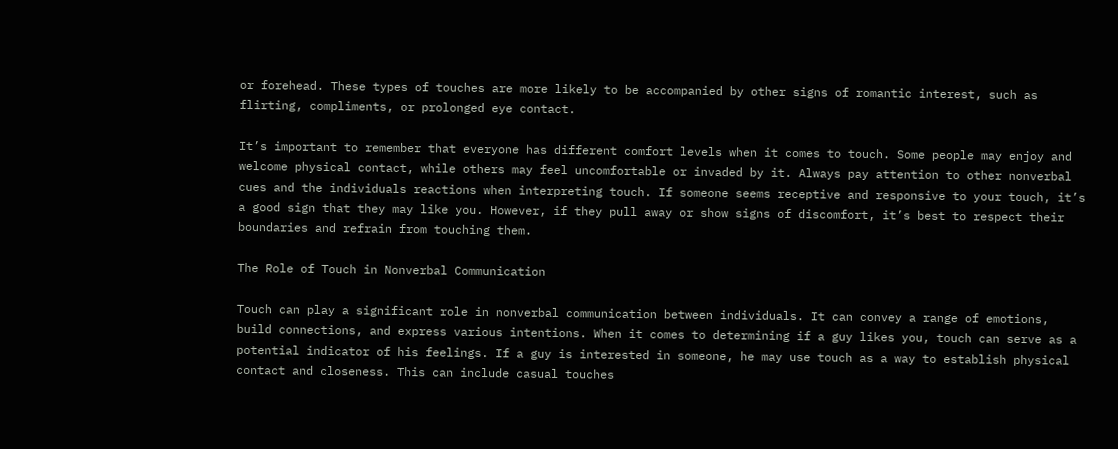or forehead. These types of touches are more likely to be accompanied by other signs of romantic interest, such as flirting, compliments, or prolonged eye contact.

It’s important to remember that everyone has different comfort levels when it comes to touch. Some people may enjoy and welcome physical contact, while others may feel uncomfortable or invaded by it. Always pay attention to other nonverbal cues and the individuals reactions when interpreting touch. If someone seems receptive and responsive to your touch, it’s a good sign that they may like you. However, if they pull away or show signs of discomfort, it’s best to respect their boundaries and refrain from touching them.

The Role of Touch in Nonverbal Communication

Touch can play a significant role in nonverbal communication between individuals. It can convey a range of emotions, build connections, and express various intentions. When it comes to determining if a guy likes you, touch can serve as a potential indicator of his feelings. If a guy is interested in someone, he may use touch as a way to establish physical contact and closeness. This can include casual touches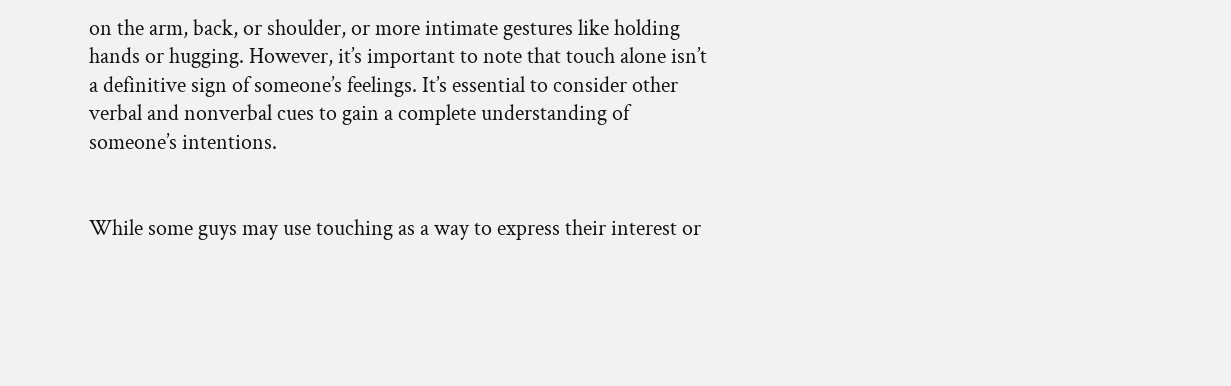on the arm, back, or shoulder, or more intimate gestures like holding hands or hugging. However, it’s important to note that touch alone isn’t a definitive sign of someone’s feelings. It’s essential to consider other verbal and nonverbal cues to gain a complete understanding of someone’s intentions.


While some guys may use touching as a way to express their interest or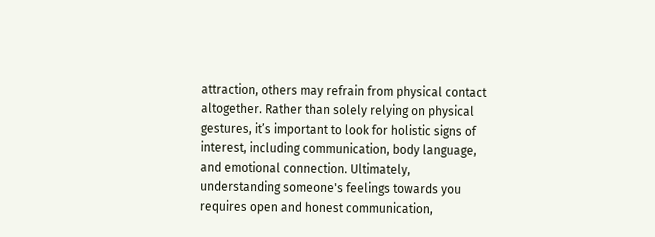attraction, others may refrain from physical contact altogether. Rather than solely relying on physical gestures, it’s important to look for holistic signs of interest, including communication, body language, and emotional connection. Ultimately, understanding someone's feelings towards you requires open and honest communication,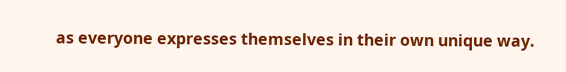as everyone expresses themselves in their own unique way.